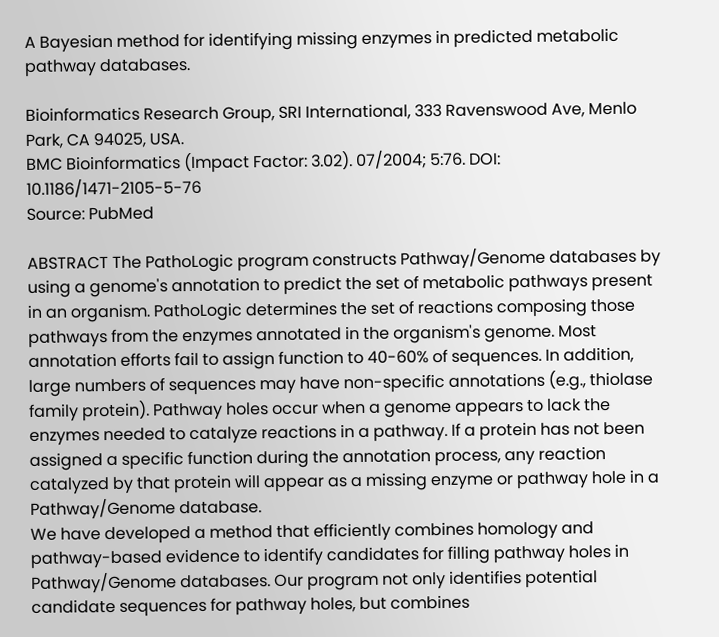A Bayesian method for identifying missing enzymes in predicted metabolic pathway databases.

Bioinformatics Research Group, SRI International, 333 Ravenswood Ave, Menlo Park, CA 94025, USA.
BMC Bioinformatics (Impact Factor: 3.02). 07/2004; 5:76. DOI: 10.1186/1471-2105-5-76
Source: PubMed

ABSTRACT The PathoLogic program constructs Pathway/Genome databases by using a genome's annotation to predict the set of metabolic pathways present in an organism. PathoLogic determines the set of reactions composing those pathways from the enzymes annotated in the organism's genome. Most annotation efforts fail to assign function to 40-60% of sequences. In addition, large numbers of sequences may have non-specific annotations (e.g., thiolase family protein). Pathway holes occur when a genome appears to lack the enzymes needed to catalyze reactions in a pathway. If a protein has not been assigned a specific function during the annotation process, any reaction catalyzed by that protein will appear as a missing enzyme or pathway hole in a Pathway/Genome database.
We have developed a method that efficiently combines homology and pathway-based evidence to identify candidates for filling pathway holes in Pathway/Genome databases. Our program not only identifies potential candidate sequences for pathway holes, but combines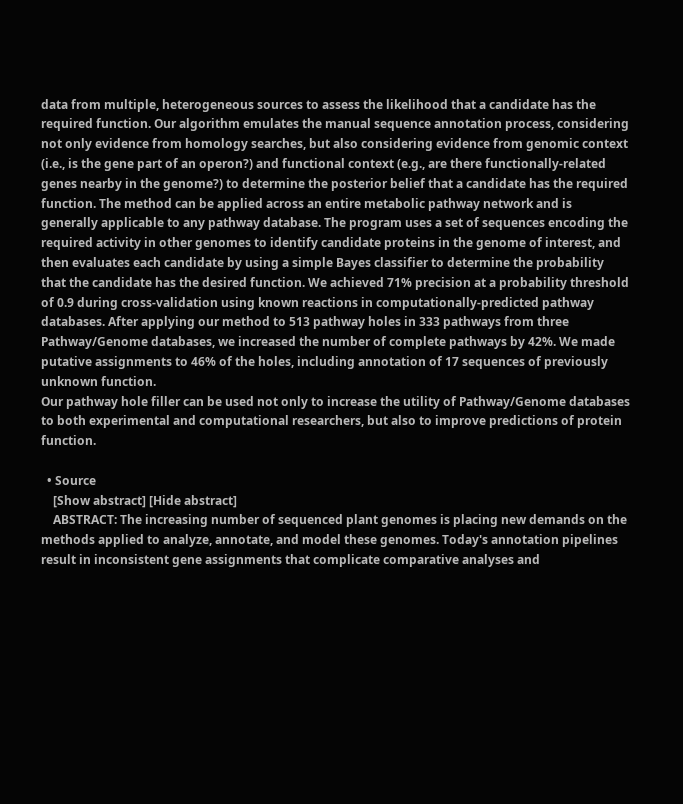data from multiple, heterogeneous sources to assess the likelihood that a candidate has the required function. Our algorithm emulates the manual sequence annotation process, considering not only evidence from homology searches, but also considering evidence from genomic context (i.e., is the gene part of an operon?) and functional context (e.g., are there functionally-related genes nearby in the genome?) to determine the posterior belief that a candidate has the required function. The method can be applied across an entire metabolic pathway network and is generally applicable to any pathway database. The program uses a set of sequences encoding the required activity in other genomes to identify candidate proteins in the genome of interest, and then evaluates each candidate by using a simple Bayes classifier to determine the probability that the candidate has the desired function. We achieved 71% precision at a probability threshold of 0.9 during cross-validation using known reactions in computationally-predicted pathway databases. After applying our method to 513 pathway holes in 333 pathways from three Pathway/Genome databases, we increased the number of complete pathways by 42%. We made putative assignments to 46% of the holes, including annotation of 17 sequences of previously unknown function.
Our pathway hole filler can be used not only to increase the utility of Pathway/Genome databases to both experimental and computational researchers, but also to improve predictions of protein function.

  • Source
    [Show abstract] [Hide abstract]
    ABSTRACT: The increasing number of sequenced plant genomes is placing new demands on the methods applied to analyze, annotate, and model these genomes. Today's annotation pipelines result in inconsistent gene assignments that complicate comparative analyses and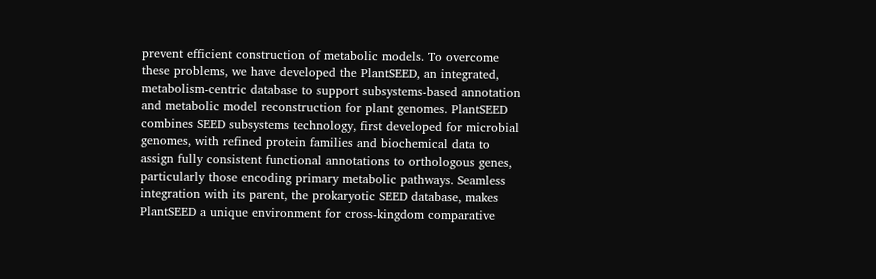prevent efficient construction of metabolic models. To overcome these problems, we have developed the PlantSEED, an integrated, metabolism-centric database to support subsystems-based annotation and metabolic model reconstruction for plant genomes. PlantSEED combines SEED subsystems technology, first developed for microbial genomes, with refined protein families and biochemical data to assign fully consistent functional annotations to orthologous genes, particularly those encoding primary metabolic pathways. Seamless integration with its parent, the prokaryotic SEED database, makes PlantSEED a unique environment for cross-kingdom comparative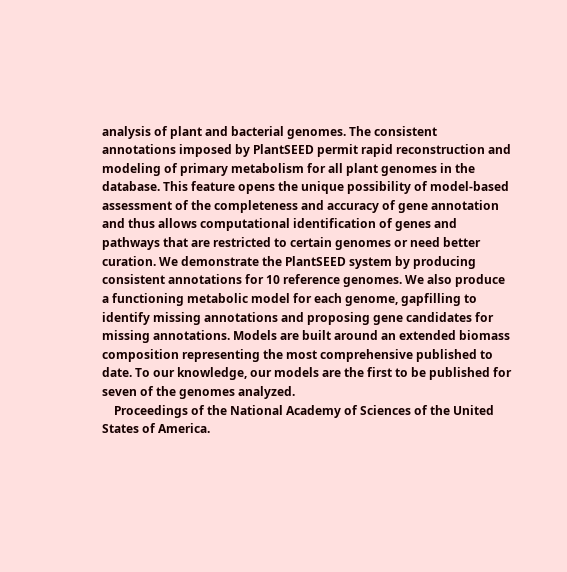analysis of plant and bacterial genomes. The consistent annotations imposed by PlantSEED permit rapid reconstruction and modeling of primary metabolism for all plant genomes in the database. This feature opens the unique possibility of model-based assessment of the completeness and accuracy of gene annotation and thus allows computational identification of genes and pathways that are restricted to certain genomes or need better curation. We demonstrate the PlantSEED system by producing consistent annotations for 10 reference genomes. We also produce a functioning metabolic model for each genome, gapfilling to identify missing annotations and proposing gene candidates for missing annotations. Models are built around an extended biomass composition representing the most comprehensive published to date. To our knowledge, our models are the first to be published for seven of the genomes analyzed.
    Proceedings of the National Academy of Sciences of the United States of America.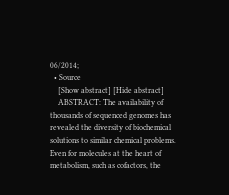06/2014;
  • Source
    [Show abstract] [Hide abstract]
    ABSTRACT: The availability of thousands of sequenced genomes has revealed the diversity of biochemical solutions to similar chemical problems. Even for molecules at the heart of metabolism, such as cofactors, the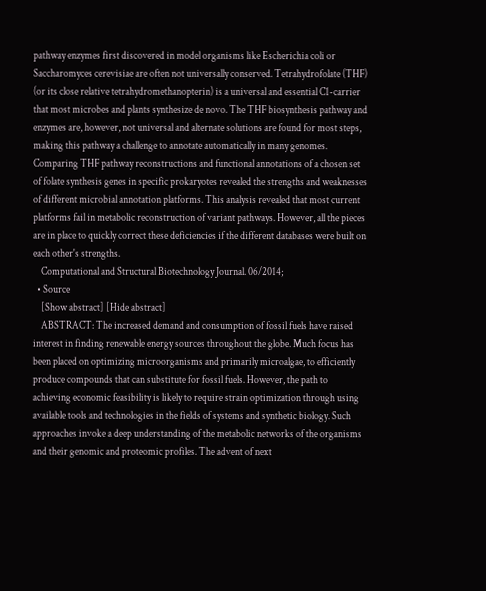pathway enzymes first discovered in model organisms like Escherichia coli or Saccharomyces cerevisiae are often not universally conserved. Tetrahydrofolate (THF) (or its close relative tetrahydromethanopterin) is a universal and essential C1-carrier that most microbes and plants synthesize de novo. The THF biosynthesis pathway and enzymes are, however, not universal and alternate solutions are found for most steps, making this pathway a challenge to annotate automatically in many genomes. Comparing THF pathway reconstructions and functional annotations of a chosen set of folate synthesis genes in specific prokaryotes revealed the strengths and weaknesses of different microbial annotation platforms. This analysis revealed that most current platforms fail in metabolic reconstruction of variant pathways. However, all the pieces are in place to quickly correct these deficiencies if the different databases were built on each other's strengths.
    Computational and Structural Biotechnology Journal. 06/2014;
  • Source
    [Show abstract] [Hide abstract]
    ABSTRACT: The increased demand and consumption of fossil fuels have raised interest in finding renewable energy sources throughout the globe. Much focus has been placed on optimizing microorganisms and primarily microalgae, to efficiently produce compounds that can substitute for fossil fuels. However, the path to achieving economic feasibility is likely to require strain optimization through using available tools and technologies in the fields of systems and synthetic biology. Such approaches invoke a deep understanding of the metabolic networks of the organisms and their genomic and proteomic profiles. The advent of next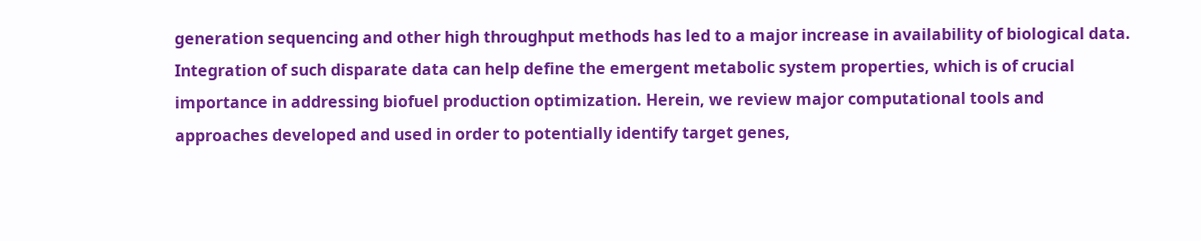generation sequencing and other high throughput methods has led to a major increase in availability of biological data. Integration of such disparate data can help define the emergent metabolic system properties, which is of crucial importance in addressing biofuel production optimization. Herein, we review major computational tools and approaches developed and used in order to potentially identify target genes,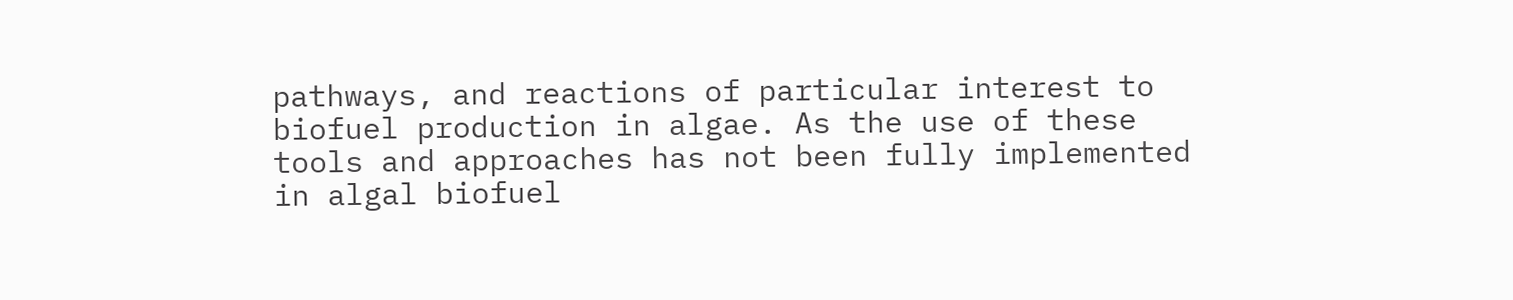pathways, and reactions of particular interest to biofuel production in algae. As the use of these tools and approaches has not been fully implemented in algal biofuel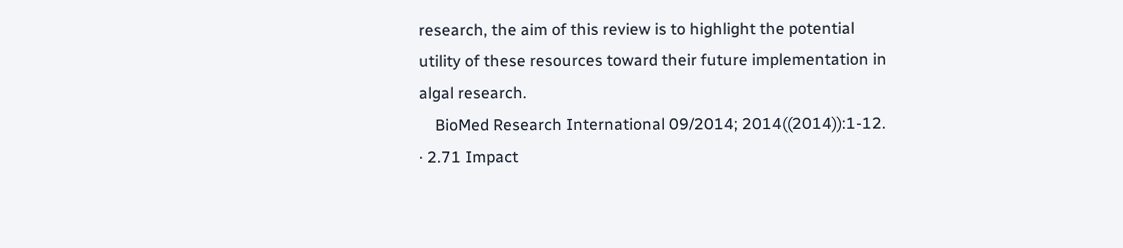research, the aim of this review is to highlight the potential utility of these resources toward their future implementation in algal research.
    BioMed Research International 09/2014; 2014((2014)):1-12. · 2.71 Impact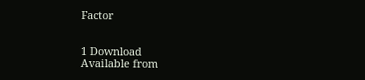Factor


1 Download
Available from